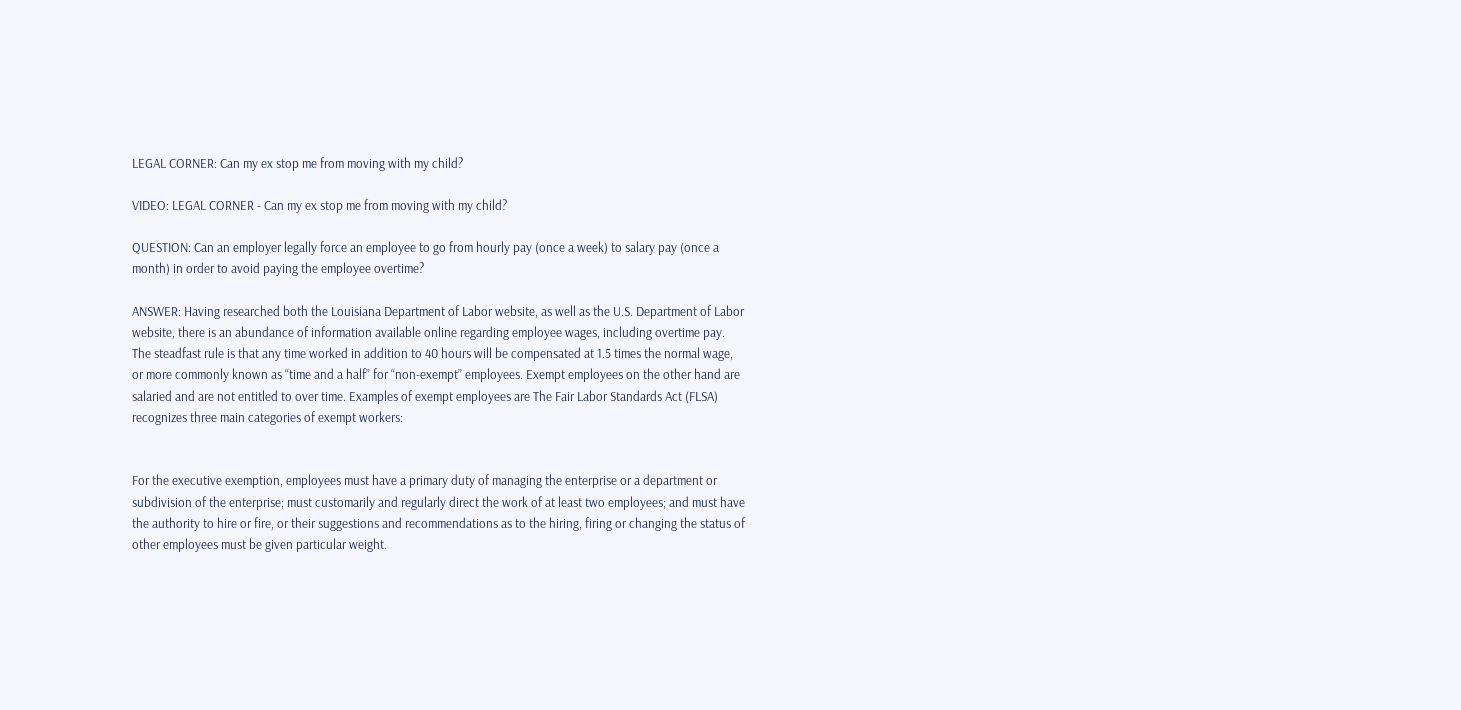LEGAL CORNER: Can my ex stop me from moving with my child?

VIDEO: LEGAL CORNER - Can my ex stop me from moving with my child?

QUESTION: Can an employer legally force an employee to go from hourly pay (once a week) to salary pay (once a month) in order to avoid paying the employee overtime?

ANSWER: Having researched both the Louisiana Department of Labor website, as well as the U.S. Department of Labor website, there is an abundance of information available online regarding employee wages, including overtime pay. The steadfast rule is that any time worked in addition to 40 hours will be compensated at 1.5 times the normal wage, or more commonly known as “time and a half” for “non-exempt” employees. Exempt employees on the other hand are salaried and are not entitled to over time. Examples of exempt employees are The Fair Labor Standards Act (FLSA) recognizes three main categories of exempt workers:


For the executive exemption, employees must have a primary duty of managing the enterprise or a department or subdivision of the enterprise; must customarily and regularly direct the work of at least two employees; and must have the authority to hire or fire, or their suggestions and recommendations as to the hiring, firing or changing the status of other employees must be given particular weight.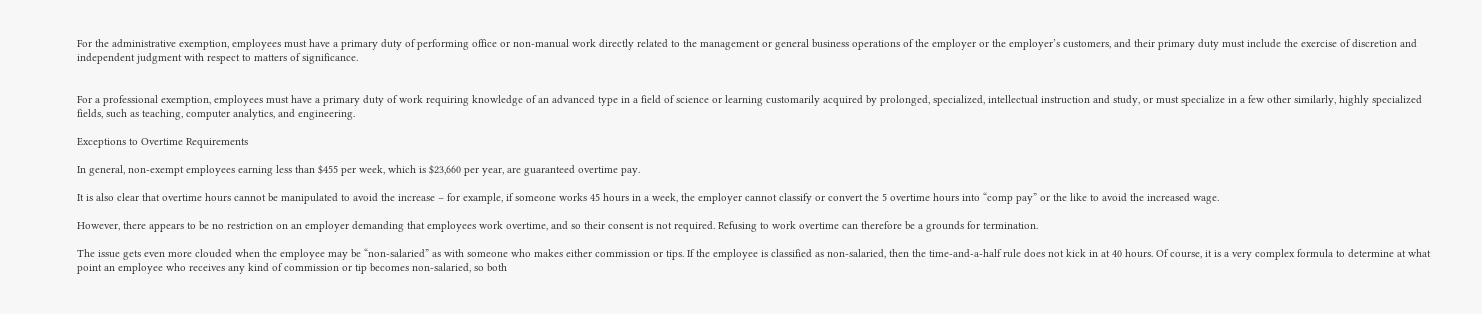For the administrative exemption, employees must have a primary duty of performing office or non-manual work directly related to the management or general business operations of the employer or the employer’s customers, and their primary duty must include the exercise of discretion and independent judgment with respect to matters of significance.


For a professional exemption, employees must have a primary duty of work requiring knowledge of an advanced type in a field of science or learning customarily acquired by prolonged, specialized, intellectual instruction and study, or must specialize in a few other similarly, highly specialized fields, such as teaching, computer analytics, and engineering.

Exceptions to Overtime Requirements

In general, non-exempt employees earning less than $455 per week, which is $23,660 per year, are guaranteed overtime pay.

It is also clear that overtime hours cannot be manipulated to avoid the increase – for example, if someone works 45 hours in a week, the employer cannot classify or convert the 5 overtime hours into “comp pay” or the like to avoid the increased wage.

However, there appears to be no restriction on an employer demanding that employees work overtime, and so their consent is not required. Refusing to work overtime can therefore be a grounds for termination.

The issue gets even more clouded when the employee may be “non-salaried” as with someone who makes either commission or tips. If the employee is classified as non-salaried, then the time-and-a-half rule does not kick in at 40 hours. Of course, it is a very complex formula to determine at what point an employee who receives any kind of commission or tip becomes non-salaried, so both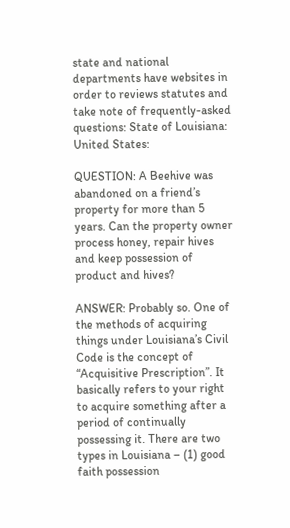state and national departments have websites in order to reviews statutes and take note of frequently-asked questions: State of Louisiana: United States:

QUESTION: A Beehive was abandoned on a friend’s property for more than 5 years. Can the property owner process honey, repair hives and keep possession of product and hives?

ANSWER: Probably so. One of the methods of acquiring things under Louisiana’s Civil Code is the concept of “Acquisitive Prescription”. It basically refers to your right to acquire something after a period of continually possessing it. There are two types in Louisiana – (1) good faith possession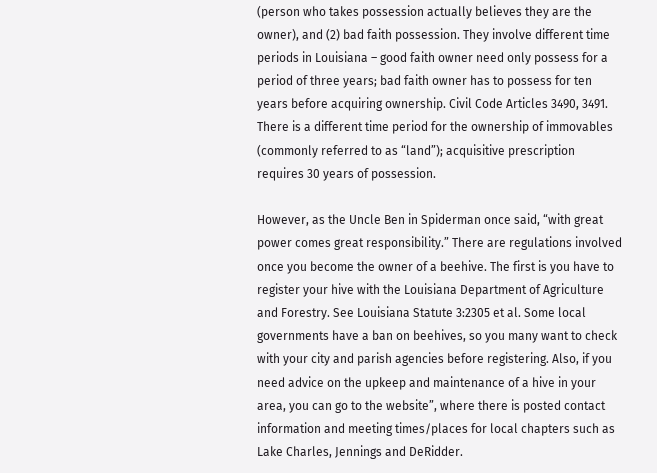(person who takes possession actually believes they are the owner), and (2) bad faith possession. They involve different time periods in Louisiana – good faith owner need only possess for a period of three years; bad faith owner has to possess for ten years before acquiring ownership. Civil Code Articles 3490, 3491. There is a different time period for the ownership of immovables (commonly referred to as “land”); acquisitive prescription requires 30 years of possession.

However, as the Uncle Ben in Spiderman once said, “with great power comes great responsibility.” There are regulations involved once you become the owner of a beehive. The first is you have to register your hive with the Louisiana Department of Agriculture and Forestry. See Louisiana Statute 3:2305 et al. Some local governments have a ban on beehives, so you many want to check with your city and parish agencies before registering. Also, if you need advice on the upkeep and maintenance of a hive in your area, you can go to the website”, where there is posted contact information and meeting times/places for local chapters such as Lake Charles, Jennings and DeRidder.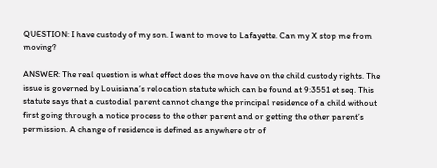QUESTION: I have custody of my son. I want to move to Lafayette. Can my X stop me from moving?

ANSWER: The real question is what effect does the move have on the child custody rights. The issue is governed by Louisiana’s relocation statute which can be found at 9:3551 et seq. This statute says that a custodial parent cannot change the principal residence of a child without first going through a notice process to the other parent and or getting the other parent’s permission. A change of residence is defined as anywhere otr of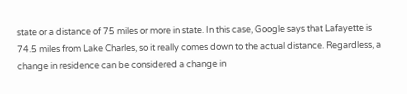state or a distance of 75 miles or more in state. In this case, Google says that Lafayette is 74.5 miles from Lake Charles, so it really comes down to the actual distance. Regardless, a change in residence can be considered a change in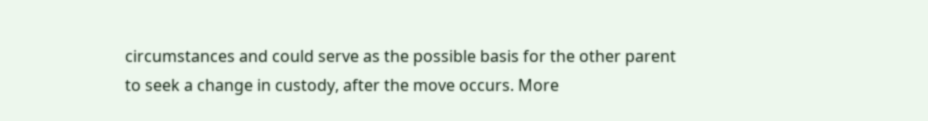circumstances and could serve as the possible basis for the other parent to seek a change in custody, after the move occurs. More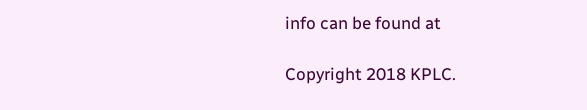info can be found at

Copyright 2018 KPLC.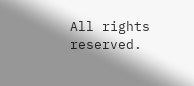All rights reserved.